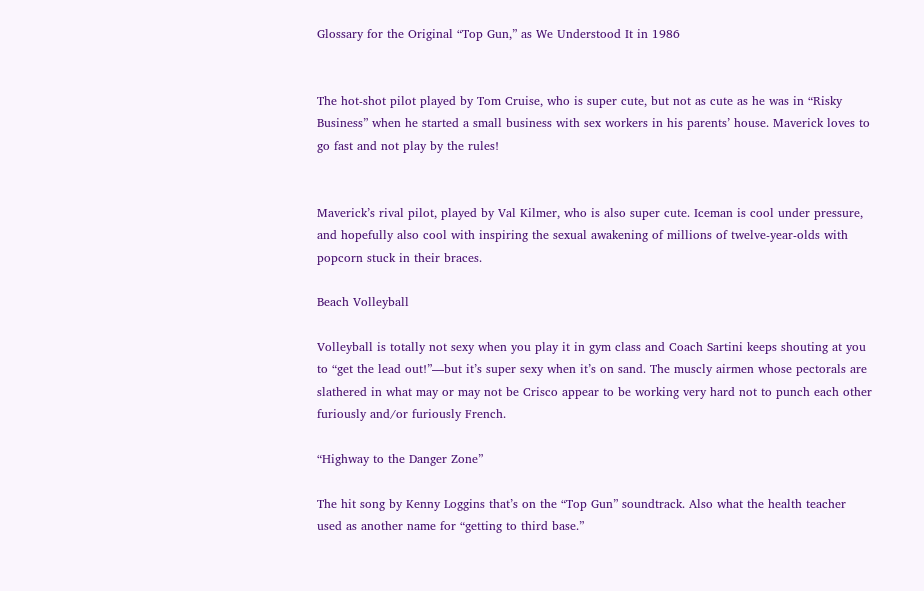Glossary for the Original “Top Gun,” as We Understood It in 1986


The hot-shot pilot played by Tom Cruise, who is super cute, but not as cute as he was in “Risky Business” when he started a small business with sex workers in his parents’ house. Maverick loves to go fast and not play by the rules!


Maverick’s rival pilot, played by Val Kilmer, who is also super cute. Iceman is cool under pressure, and hopefully also cool with inspiring the sexual awakening of millions of twelve-year-olds with popcorn stuck in their braces.

Beach Volleyball

Volleyball is totally not sexy when you play it in gym class and Coach Sartini keeps shouting at you to “get the lead out!”—but it’s super sexy when it’s on sand. The muscly airmen whose pectorals are slathered in what may or may not be Crisco appear to be working very hard not to punch each other furiously and/or furiously French.

“Highway to the Danger Zone”

The hit song by Kenny Loggins that’s on the “Top Gun” soundtrack. Also what the health teacher used as another name for “getting to third base.”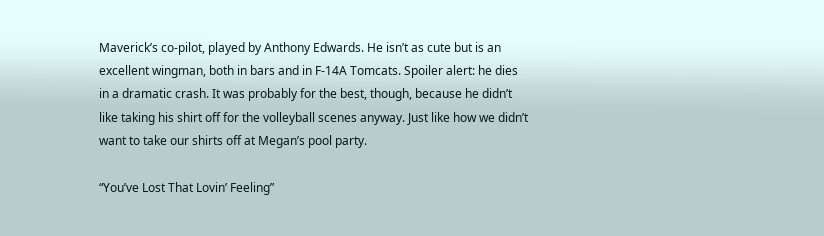Maverick’s co-pilot, played by Anthony Edwards. He isn’t as cute but is an excellent wingman, both in bars and in F-14A Tomcats. Spoiler alert: he dies in a dramatic crash. It was probably for the best, though, because he didn’t like taking his shirt off for the volleyball scenes anyway. Just like how we didn’t want to take our shirts off at Megan’s pool party.

“You’ve Lost That Lovin’ Feeling”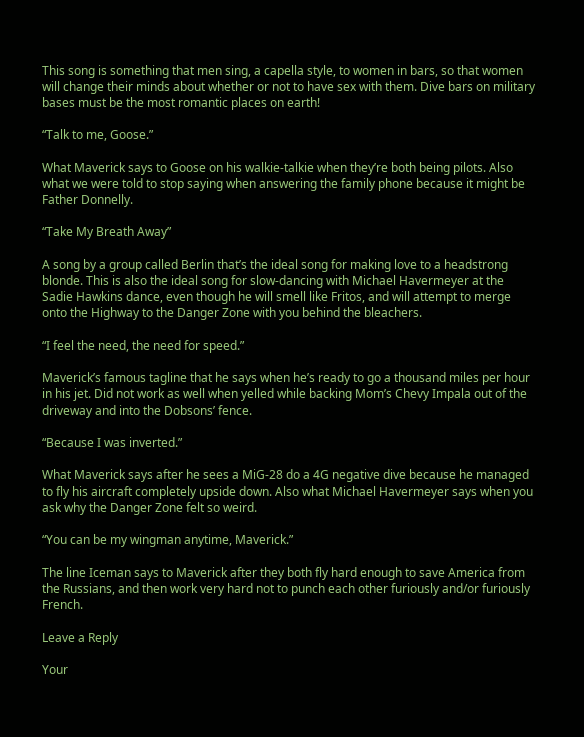This song is something that men sing, a capella style, to women in bars, so that women will change their minds about whether or not to have sex with them. Dive bars on military bases must be the most romantic places on earth!

“Talk to me, Goose.”

What Maverick says to Goose on his walkie-talkie when they’re both being pilots. Also what we were told to stop saying when answering the family phone because it might be Father Donnelly.

“Take My Breath Away”

A song by a group called Berlin that’s the ideal song for making love to a headstrong blonde. This is also the ideal song for slow-dancing with Michael Havermeyer at the Sadie Hawkins dance, even though he will smell like Fritos, and will attempt to merge onto the Highway to the Danger Zone with you behind the bleachers.

“I feel the need, the need for speed.”

Maverick’s famous tagline that he says when he’s ready to go a thousand miles per hour in his jet. Did not work as well when yelled while backing Mom’s Chevy Impala out of the driveway and into the Dobsons’ fence.

“Because I was inverted.”

What Maverick says after he sees a MiG-28 do a 4G negative dive because he managed to fly his aircraft completely upside down. Also what Michael Havermeyer says when you ask why the Danger Zone felt so weird.

“You can be my wingman anytime, Maverick.”

The line Iceman says to Maverick after they both fly hard enough to save America from the Russians, and then work very hard not to punch each other furiously and/or furiously French.

Leave a Reply

Your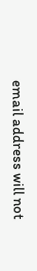email address will not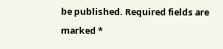be published. Required fields are marked *